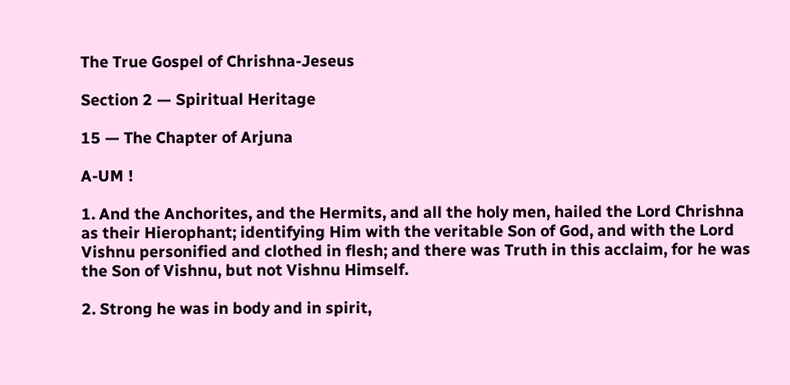The True Gospel of Chrishna-Jeseus

Section 2 — Spiritual Heritage

15 — The Chapter of Arjuna

A-UM !

1. And the Anchorites, and the Hermits, and all the holy men, hailed the Lord Chrishna as their Hierophant; identifying Him with the veritable Son of God, and with the Lord Vishnu personified and clothed in flesh; and there was Truth in this acclaim, for he was the Son of Vishnu, but not Vishnu Himself.

2. Strong he was in body and in spirit,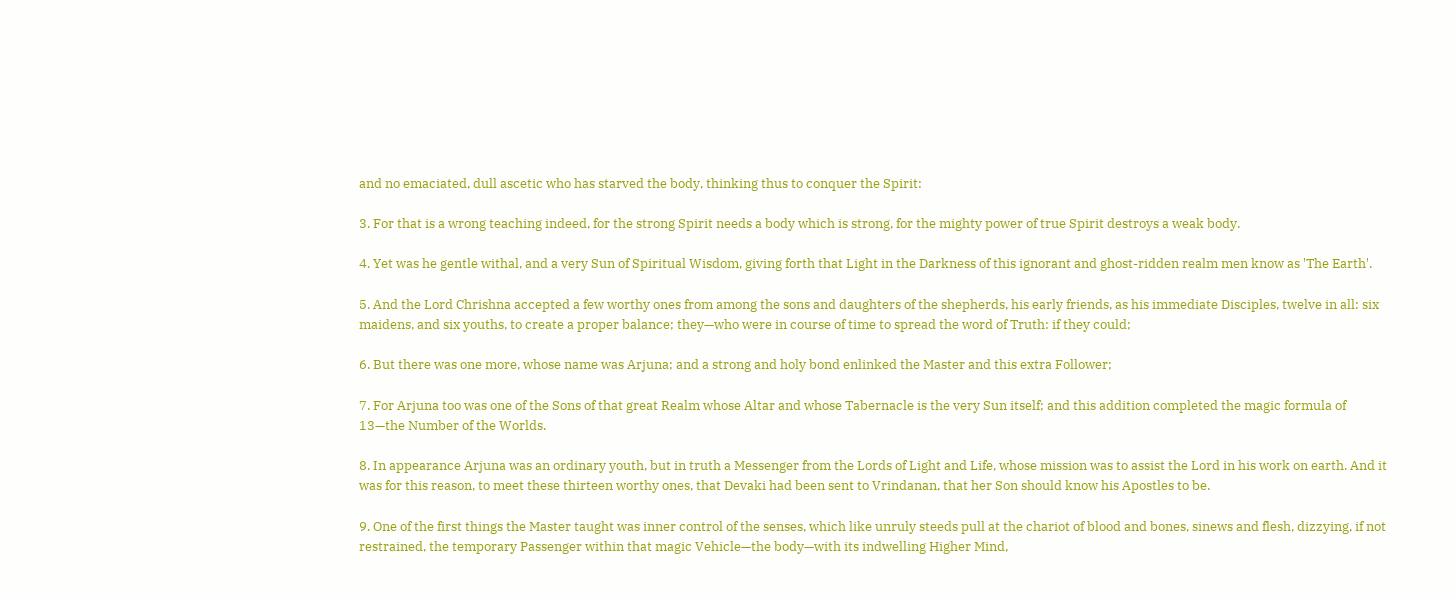and no emaciated, dull ascetic who has starved the body, thinking thus to conquer the Spirit:

3. For that is a wrong teaching indeed, for the strong Spirit needs a body which is strong, for the mighty power of true Spirit destroys a weak body.

4. Yet was he gentle withal, and a very Sun of Spiritual Wisdom, giving forth that Light in the Darkness of this ignorant and ghost-ridden realm men know as 'The Earth'.

5. And the Lord Chrishna accepted a few worthy ones from among the sons and daughters of the shepherds, his early friends, as his immediate Disciples, twelve in all: six maidens, and six youths, to create a proper balance; they—who were in course of time to spread the word of Truth: if they could;

6. But there was one more, whose name was Arjuna; and a strong and holy bond enlinked the Master and this extra Follower;

7. For Arjuna too was one of the Sons of that great Realm whose Altar and whose Tabernacle is the very Sun itself; and this addition completed the magic formula of 13—the Number of the Worlds.

8. In appearance Arjuna was an ordinary youth, but in truth a Messenger from the Lords of Light and Life, whose mission was to assist the Lord in his work on earth. And it was for this reason, to meet these thirteen worthy ones, that Devaki had been sent to Vrindanan, that her Son should know his Apostles to be.

9. One of the first things the Master taught was inner control of the senses, which like unruly steeds pull at the chariot of blood and bones, sinews and flesh, dizzying, if not restrained, the temporary Passenger within that magic Vehicle—the body—with its indwelling Higher Mind,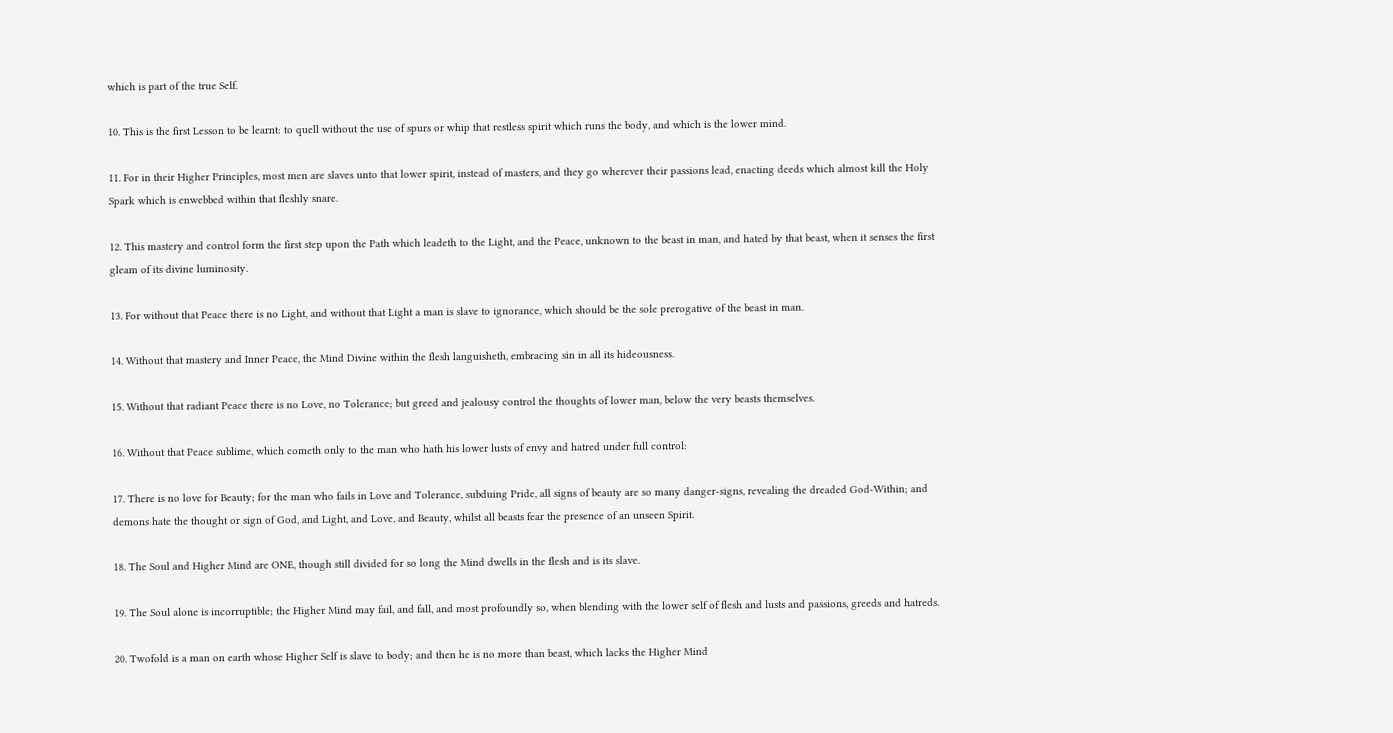which is part of the true Self.

10. This is the first Lesson to be learnt: to quell without the use of spurs or whip that restless spirit which runs the body, and which is the lower mind.

11. For in their Higher Principles, most men are slaves unto that lower spirit, instead of masters, and they go wherever their passions lead, enacting deeds which almost kill the Holy Spark which is enwebbed within that fleshly snare.

12. This mastery and control form the first step upon the Path which leadeth to the Light, and the Peace, unknown to the beast in man, and hated by that beast, when it senses the first gleam of its divine luminosity.

13. For without that Peace there is no Light, and without that Light a man is slave to ignorance, which should be the sole prerogative of the beast in man.

14. Without that mastery and Inner Peace, the Mind Divine within the flesh languisheth, embracing sin in all its hideousness.

15. Without that radiant Peace there is no Love, no Tolerance; but greed and jealousy control the thoughts of lower man, below the very beasts themselves.

16. Without that Peace sublime, which cometh only to the man who hath his lower lusts of envy and hatred under full control:

17. There is no love for Beauty; for the man who fails in Love and Tolerance, subduing Pride, all signs of beauty are so many danger-signs, revealing the dreaded God-Within; and demons hate the thought or sign of God, and Light, and Love, and Beauty, whilst all beasts fear the presence of an unseen Spirit.

18. The Soul and Higher Mind are ONE, though still divided for so long the Mind dwells in the flesh and is its slave.

19. The Soul alone is incorruptible; the Higher Mind may fail, and fall, and most profoundly so, when blending with the lower self of flesh and lusts and passions, greeds and hatreds.

20. Twofold is a man on earth whose Higher Self is slave to body; and then he is no more than beast, which lacks the Higher Mind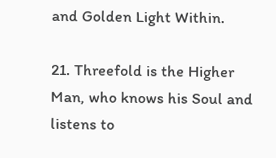and Golden Light Within.

21. Threefold is the Higher Man, who knows his Soul and listens to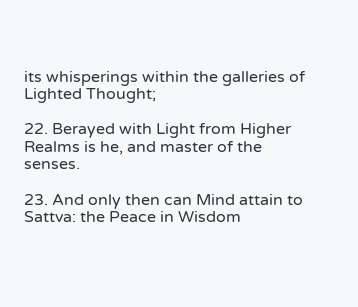its whisperings within the galleries of Lighted Thought;

22. Berayed with Light from Higher Realms is he, and master of the senses.

23. And only then can Mind attain to Sattva: the Peace in Wisdom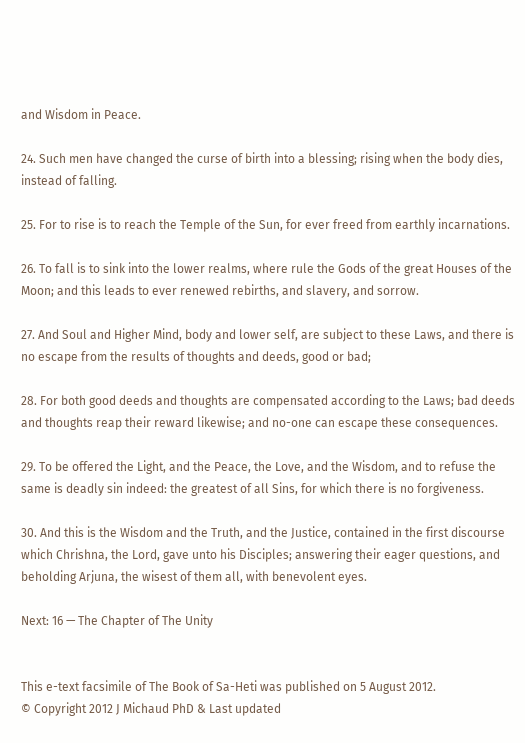and Wisdom in Peace.

24. Such men have changed the curse of birth into a blessing; rising when the body dies, instead of falling.

25. For to rise is to reach the Temple of the Sun, for ever freed from earthly incarnations.

26. To fall is to sink into the lower realms, where rule the Gods of the great Houses of the Moon; and this leads to ever renewed rebirths, and slavery, and sorrow.

27. And Soul and Higher Mind, body and lower self, are subject to these Laws, and there is no escape from the results of thoughts and deeds, good or bad;

28. For both good deeds and thoughts are compensated according to the Laws; bad deeds and thoughts reap their reward likewise; and no-one can escape these consequences.

29. To be offered the Light, and the Peace, the Love, and the Wisdom, and to refuse the same is deadly sin indeed: the greatest of all Sins, for which there is no forgiveness.

30. And this is the Wisdom and the Truth, and the Justice, contained in the first discourse which Chrishna, the Lord, gave unto his Disciples; answering their eager questions, and beholding Arjuna, the wisest of them all, with benevolent eyes.

Next: 16 — The Chapter of The Unity


This e-text facsimile of The Book of Sa-Heti was published on 5 August 2012.
© Copyright 2012 J Michaud PhD & Last updated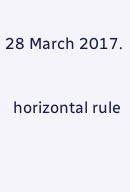28 March 2017.

  horizontal rule